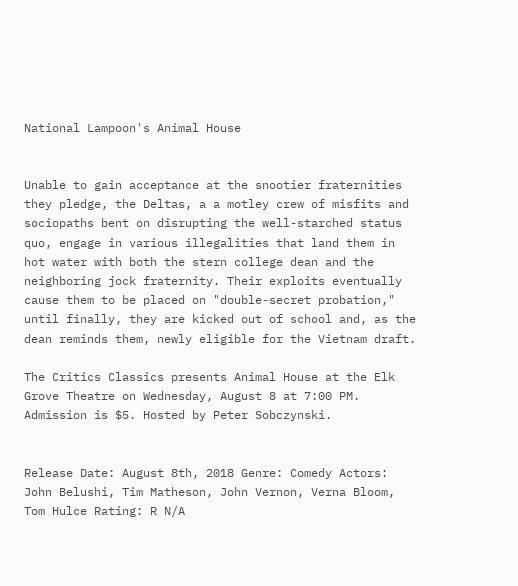National Lampoon's Animal House


Unable to gain acceptance at the snootier fraternities they pledge, the Deltas, a a motley crew of misfits and sociopaths bent on disrupting the well-starched status quo, engage in various illegalities that land them in hot water with both the stern college dean and the neighboring jock fraternity. Their exploits eventually cause them to be placed on "double-secret probation," until finally, they are kicked out of school and, as the dean reminds them, newly eligible for the Vietnam draft.

The Critics Classics presents Animal House at the Elk Grove Theatre on Wednesday, August 8 at 7:00 PM. Admission is $5. Hosted by Peter Sobczynski.


Release Date: August 8th, 2018 Genre: Comedy Actors: John Belushi, Tim Matheson, John Vernon, Verna Bloom, Tom Hulce Rating: R N/A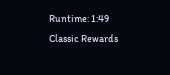Runtime: 1:49
Classic Rewards